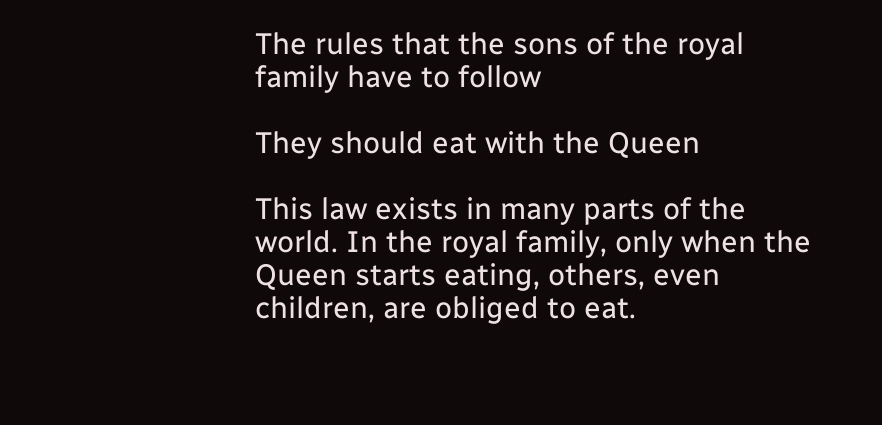The rules that the sons of the royal family have to follow

They should eat with the Queen

This law exists in many parts of the world. In the royal family, only when the Queen starts eating, others, even children, are obliged to eat.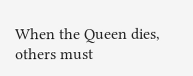When the Queen dies, others must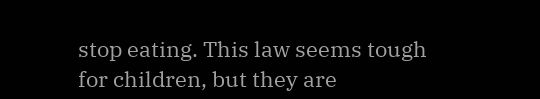stop eating. This law seems tough for children, but they are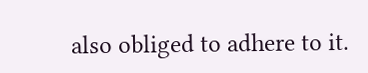also obliged to adhere to it.